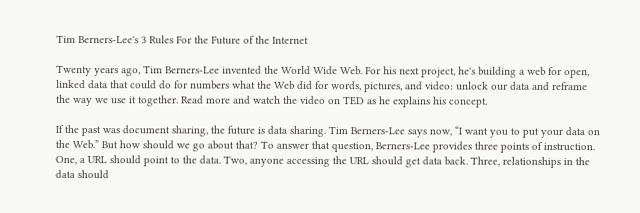Tim Berners-Lee's 3 Rules For the Future of the Internet

Twenty years ago, Tim Berners-Lee invented the World Wide Web. For his next project, he's building a web for open, linked data that could do for numbers what the Web did for words, pictures, and video: unlock our data and reframe the way we use it together. Read more and watch the video on TED as he explains his concept.

If the past was document sharing, the future is data sharing. Tim Berners-Lee says now, “I want you to put your data on the Web.” But how should we go about that? To answer that question, Berners-Lee provides three points of instruction. One, a URL should point to the data. Two, anyone accessing the URL should get data back. Three, relationships in the data should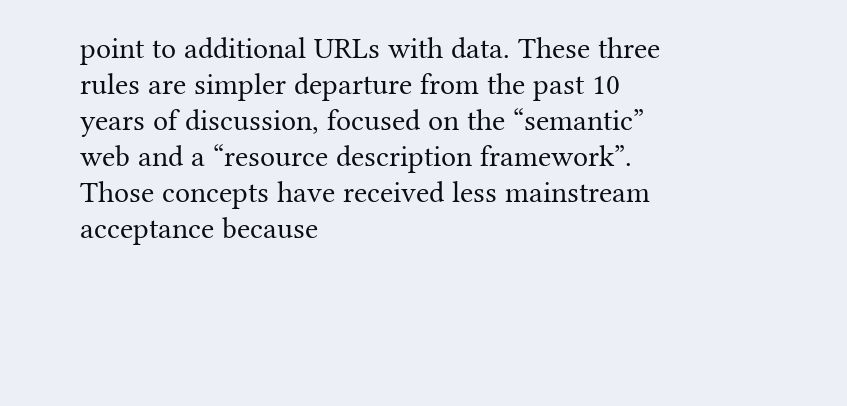point to additional URLs with data. These three rules are simpler departure from the past 10 years of discussion, focused on the “semantic” web and a “resource description framework”. Those concepts have received less mainstream acceptance because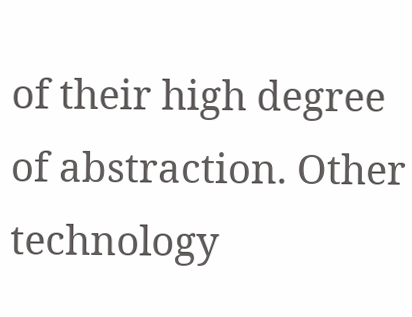of their high degree of abstraction. Other technology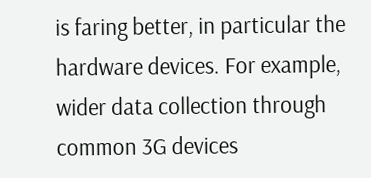is faring better, in particular the hardware devices. For example, wider data collection through common 3G devices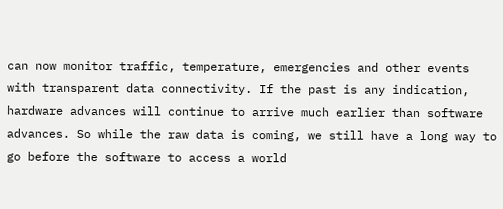can now monitor traffic, temperature, emergencies and other events with transparent data connectivity. If the past is any indication, hardware advances will continue to arrive much earlier than software advances. So while the raw data is coming, we still have a long way to go before the software to access a world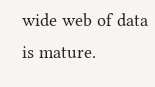wide web of data is mature.